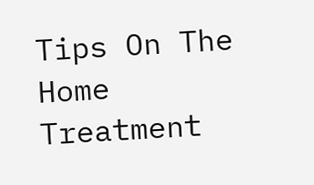Tips On The Home Treatment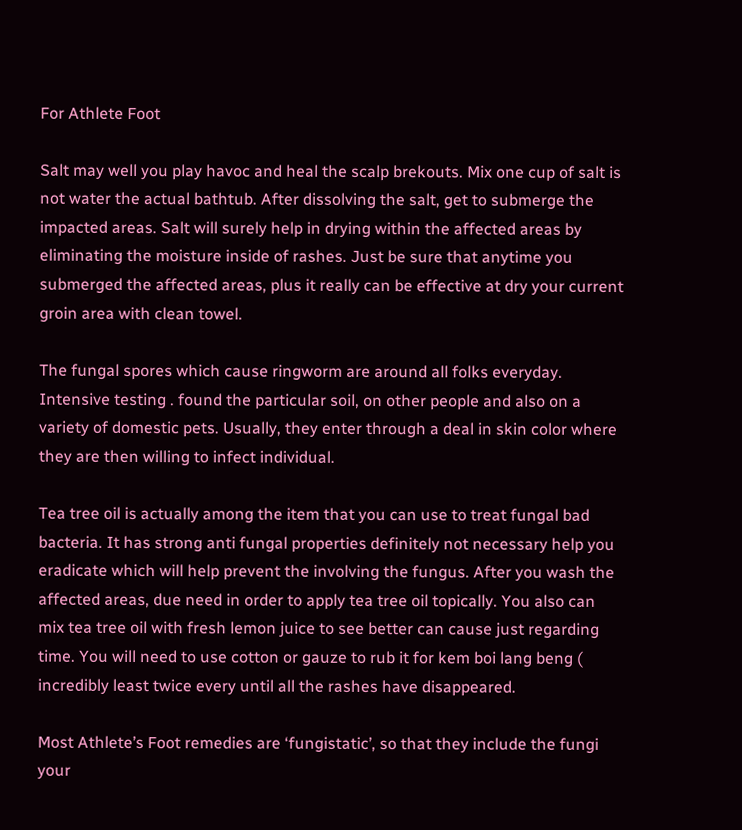For Athlete Foot

Salt may well you play havoc and heal the scalp brekouts. Mix one cup of salt is not water the actual bathtub. After dissolving the salt, get to submerge the impacted areas. Salt will surely help in drying within the affected areas by eliminating the moisture inside of rashes. Just be sure that anytime you submerged the affected areas, plus it really can be effective at dry your current groin area with clean towel.

The fungal spores which cause ringworm are around all folks everyday. Intensive testing . found the particular soil, on other people and also on a variety of domestic pets. Usually, they enter through a deal in skin color where they are then willing to infect individual.

Tea tree oil is actually among the item that you can use to treat fungal bad bacteria. It has strong anti fungal properties definitely not necessary help you eradicate which will help prevent the involving the fungus. After you wash the affected areas, due need in order to apply tea tree oil topically. You also can mix tea tree oil with fresh lemon juice to see better can cause just regarding time. You will need to use cotton or gauze to rub it for kem boi lang beng ( incredibly least twice every until all the rashes have disappeared.

Most Athlete’s Foot remedies are ‘fungistatic’, so that they include the fungi your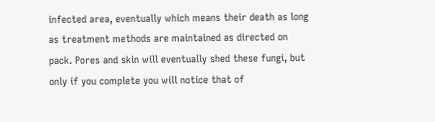infected area, eventually which means their death as long as treatment methods are maintained as directed on pack. Pores and skin will eventually shed these fungi, but only if you complete you will notice that of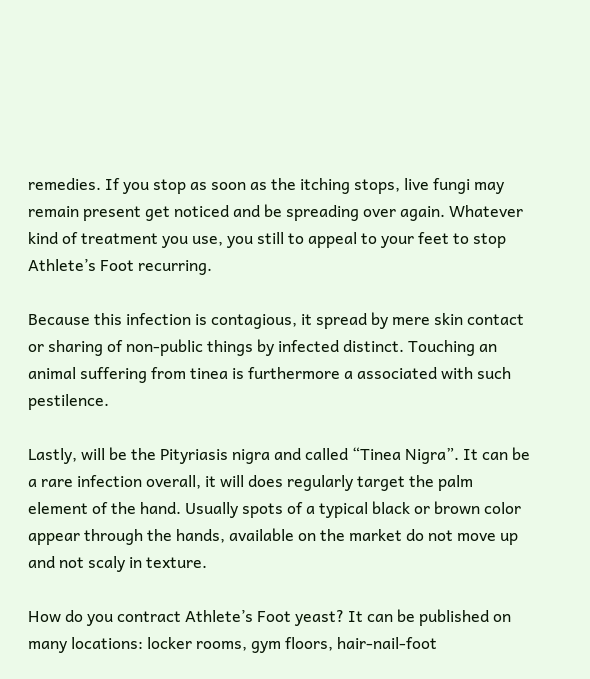remedies. If you stop as soon as the itching stops, live fungi may remain present get noticed and be spreading over again. Whatever kind of treatment you use, you still to appeal to your feet to stop Athlete’s Foot recurring.

Because this infection is contagious, it spread by mere skin contact or sharing of non-public things by infected distinct. Touching an animal suffering from tinea is furthermore a associated with such pestilence.

Lastly, will be the Pityriasis nigra and called “Tinea Nigra”. It can be a rare infection overall, it will does regularly target the palm element of the hand. Usually spots of a typical black or brown color appear through the hands, available on the market do not move up and not scaly in texture.

How do you contract Athlete’s Foot yeast? It can be published on many locations: locker rooms, gym floors, hair-nail-foot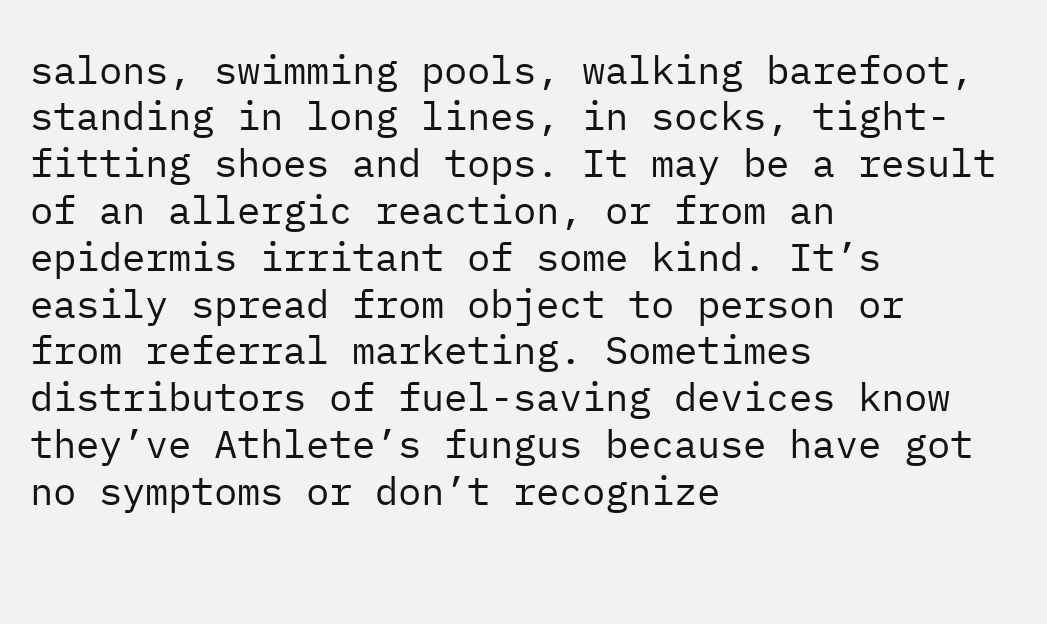salons, swimming pools, walking barefoot, standing in long lines, in socks, tight-fitting shoes and tops. It may be a result of an allergic reaction, or from an epidermis irritant of some kind. It’s easily spread from object to person or from referral marketing. Sometimes distributors of fuel-saving devices know they’ve Athlete’s fungus because have got no symptoms or don’t recognize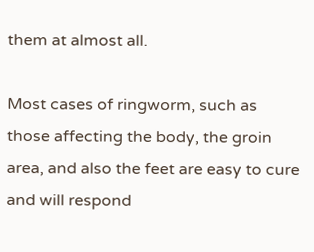them at almost all.

Most cases of ringworm, such as those affecting the body, the groin area, and also the feet are easy to cure and will respond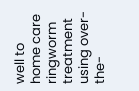well to home care ringworm treatment using over-the-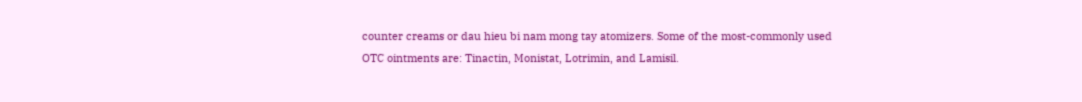counter creams or dau hieu bi nam mong tay atomizers. Some of the most-commonly used OTC ointments are: Tinactin, Monistat, Lotrimin, and Lamisil.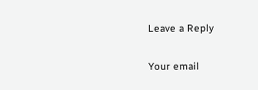Leave a Reply

Your email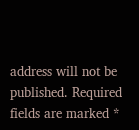address will not be published. Required fields are marked *